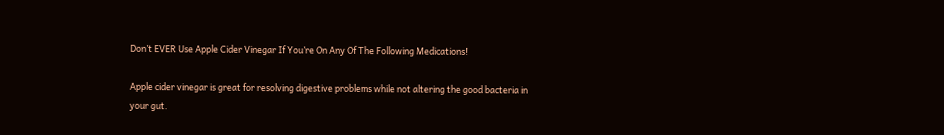Don’t EVER Use Apple Cider Vinegar If You’re On Any Of The Following Medications!

Apple cider vinegar is great for resolving digestive problems while not altering the good bacteria in your gut.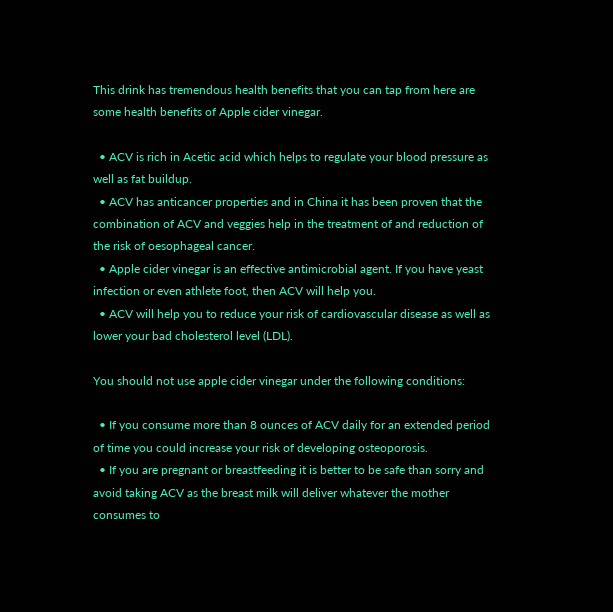This drink has tremendous health benefits that you can tap from here are some health benefits of Apple cider vinegar.

  • ACV is rich in Acetic acid which helps to regulate your blood pressure as well as fat buildup.
  • ACV has anticancer properties and in China it has been proven that the combination of ACV and veggies help in the treatment of and reduction of the risk of oesophageal cancer.
  • Apple cider vinegar is an effective antimicrobial agent. If you have yeast infection or even athlete foot, then ACV will help you.
  • ACV will help you to reduce your risk of cardiovascular disease as well as lower your bad cholesterol level (LDL).

You should not use apple cider vinegar under the following conditions:

  • If you consume more than 8 ounces of ACV daily for an extended period of time you could increase your risk of developing osteoporosis.
  • If you are pregnant or breastfeeding it is better to be safe than sorry and avoid taking ACV as the breast milk will deliver whatever the mother consumes to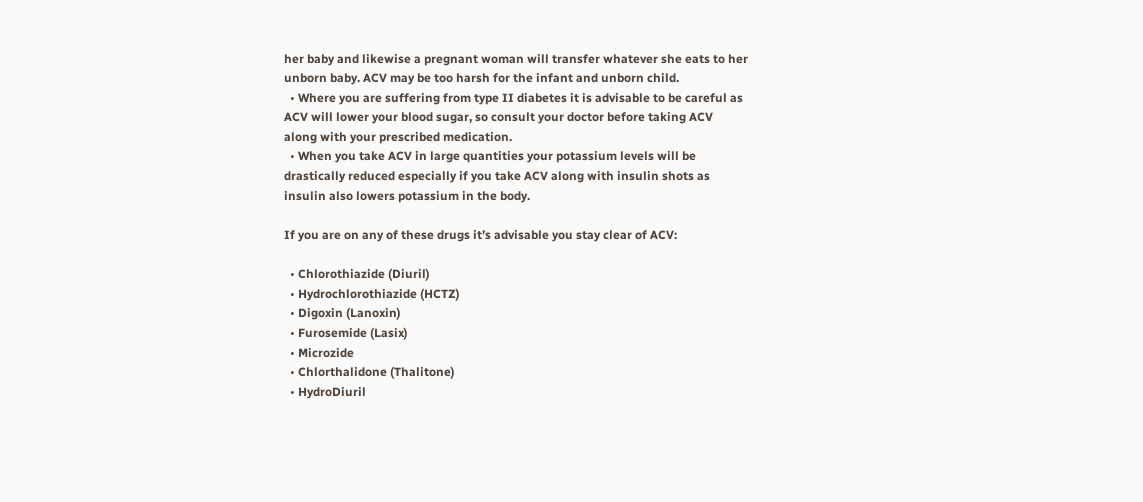her baby and likewise a pregnant woman will transfer whatever she eats to her unborn baby. ACV may be too harsh for the infant and unborn child.
  • Where you are suffering from type II diabetes it is advisable to be careful as ACV will lower your blood sugar, so consult your doctor before taking ACV along with your prescribed medication.
  • When you take ACV in large quantities your potassium levels will be drastically reduced especially if you take ACV along with insulin shots as insulin also lowers potassium in the body.

If you are on any of these drugs it’s advisable you stay clear of ACV:

  • Chlorothiazide (Diuril)
  • Hydrochlorothiazide (HCTZ)
  • Digoxin (Lanoxin)
  • Furosemide (Lasix)
  • Microzide
  • Chlorthalidone (Thalitone)
  • HydroDiuril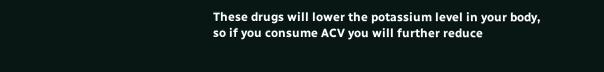These drugs will lower the potassium level in your body, so if you consume ACV you will further reduce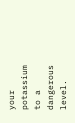your potassium to a dangerous level.